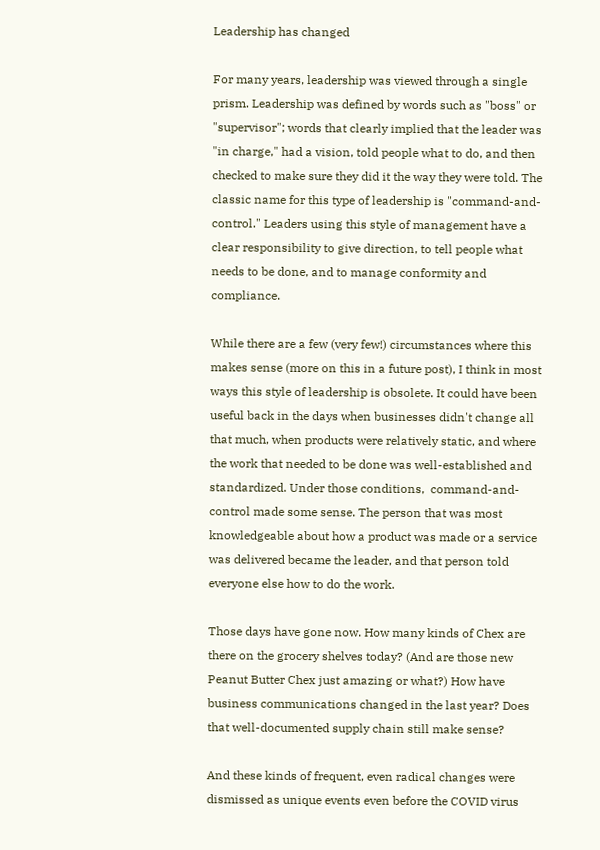Leadership has changed

For many years, leadership was viewed through a single prism. Leadership was defined by words such as "boss" or "supervisor"; words that clearly implied that the leader was "in charge," had a vision, told people what to do, and then checked to make sure they did it the way they were told. The classic name for this type of leadership is "command-and-control." Leaders using this style of management have a clear responsibility to give direction, to tell people what needs to be done, and to manage conformity and compliance.

While there are a few (very few!) circumstances where this makes sense (more on this in a future post), I think in most ways this style of leadership is obsolete. It could have been useful back in the days when businesses didn't change all that much, when products were relatively static, and where the work that needed to be done was well-established and standardized. Under those conditions,  command-and-control made some sense. The person that was most knowledgeable about how a product was made or a service was delivered became the leader, and that person told everyone else how to do the work.

Those days have gone now. How many kinds of Chex are there on the grocery shelves today? (And are those new Peanut Butter Chex just amazing or what?) How have business communications changed in the last year? Does that well-documented supply chain still make sense?

And these kinds of frequent, even radical changes were dismissed as unique events even before the COVID virus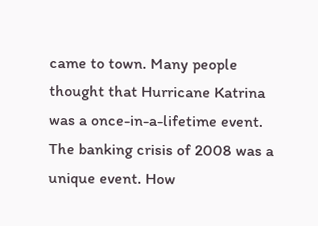came to town. Many people thought that Hurricane Katrina was a once-in-a-lifetime event. The banking crisis of 2008 was a unique event. How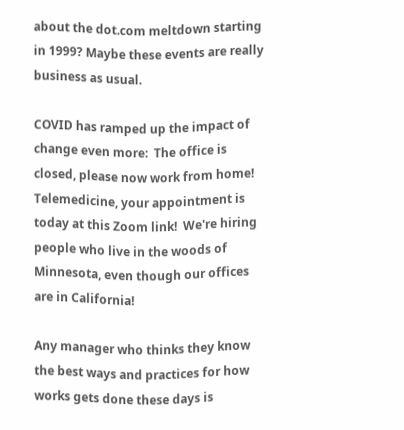about the dot.com meltdown starting in 1999? Maybe these events are really business as usual.

COVID has ramped up the impact of change even more:  The office is closed, please now work from home!  Telemedicine, your appointment is today at this Zoom link!  We're hiring people who live in the woods of Minnesota, even though our offices are in California!

Any manager who thinks they know the best ways and practices for how works gets done these days is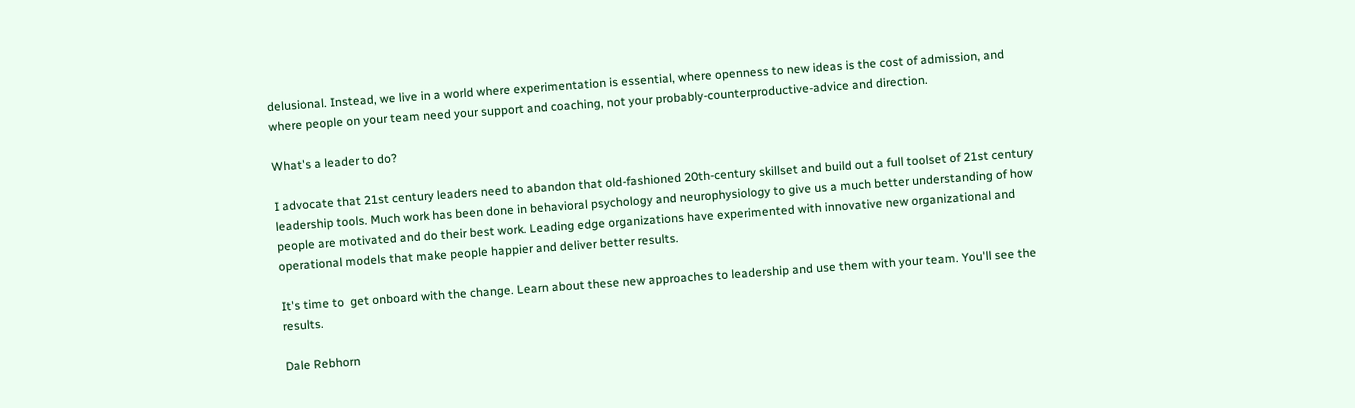delusional. Instead, we live in a world where experimentation is essential, where openness to new ideas is the cost of admission, and where people on your team need your support and coaching, not your probably-counterproductive-advice and direction.

What's a leader to do?

I advocate that 21st century leaders need to abandon that old-fashioned 20th-century skillset and build out a full toolset of 21st century leadership tools. Much work has been done in behavioral psychology and neurophysiology to give us a much better understanding of how people are motivated and do their best work. Leading edge organizations have experimented with innovative new organizational and operational models that make people happier and deliver better results.

It's time to  get onboard with the change. Learn about these new approaches to leadership and use them with your team. You'll see the results.

Dale Rebhorn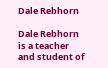Dale Rebhorn

Dale Rebhorn is a teacher and student of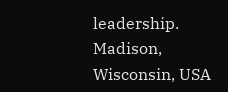leadership.
Madison, Wisconsin, USA